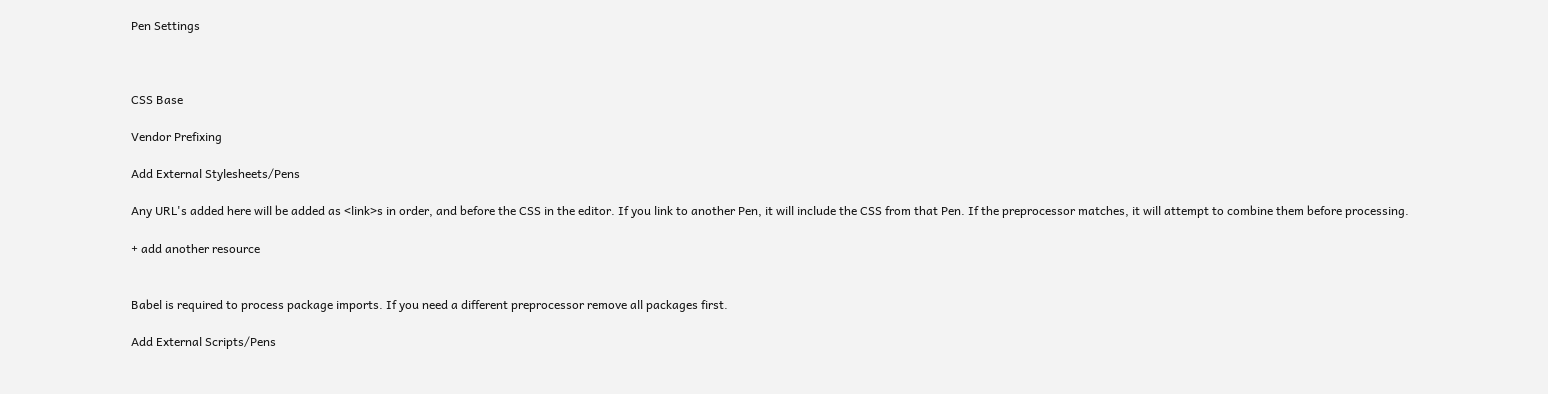Pen Settings



CSS Base

Vendor Prefixing

Add External Stylesheets/Pens

Any URL's added here will be added as <link>s in order, and before the CSS in the editor. If you link to another Pen, it will include the CSS from that Pen. If the preprocessor matches, it will attempt to combine them before processing.

+ add another resource


Babel is required to process package imports. If you need a different preprocessor remove all packages first.

Add External Scripts/Pens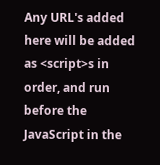Any URL's added here will be added as <script>s in order, and run before the JavaScript in the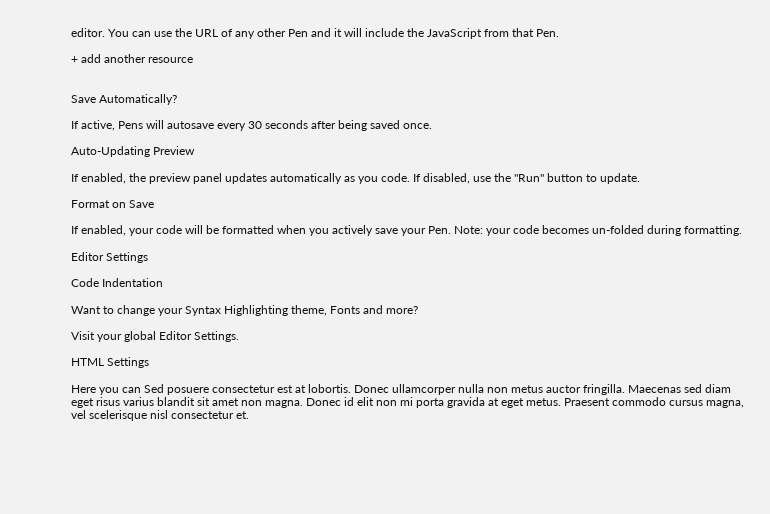editor. You can use the URL of any other Pen and it will include the JavaScript from that Pen.

+ add another resource


Save Automatically?

If active, Pens will autosave every 30 seconds after being saved once.

Auto-Updating Preview

If enabled, the preview panel updates automatically as you code. If disabled, use the "Run" button to update.

Format on Save

If enabled, your code will be formatted when you actively save your Pen. Note: your code becomes un-folded during formatting.

Editor Settings

Code Indentation

Want to change your Syntax Highlighting theme, Fonts and more?

Visit your global Editor Settings.

HTML Settings

Here you can Sed posuere consectetur est at lobortis. Donec ullamcorper nulla non metus auctor fringilla. Maecenas sed diam eget risus varius blandit sit amet non magna. Donec id elit non mi porta gravida at eget metus. Praesent commodo cursus magna, vel scelerisque nisl consectetur et.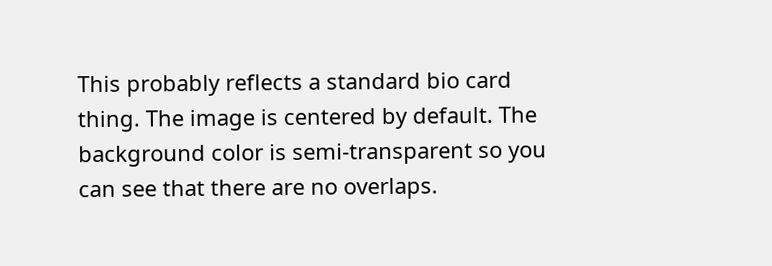This probably reflects a standard bio card thing. The image is centered by default. The background color is semi-transparent so you can see that there are no overlaps.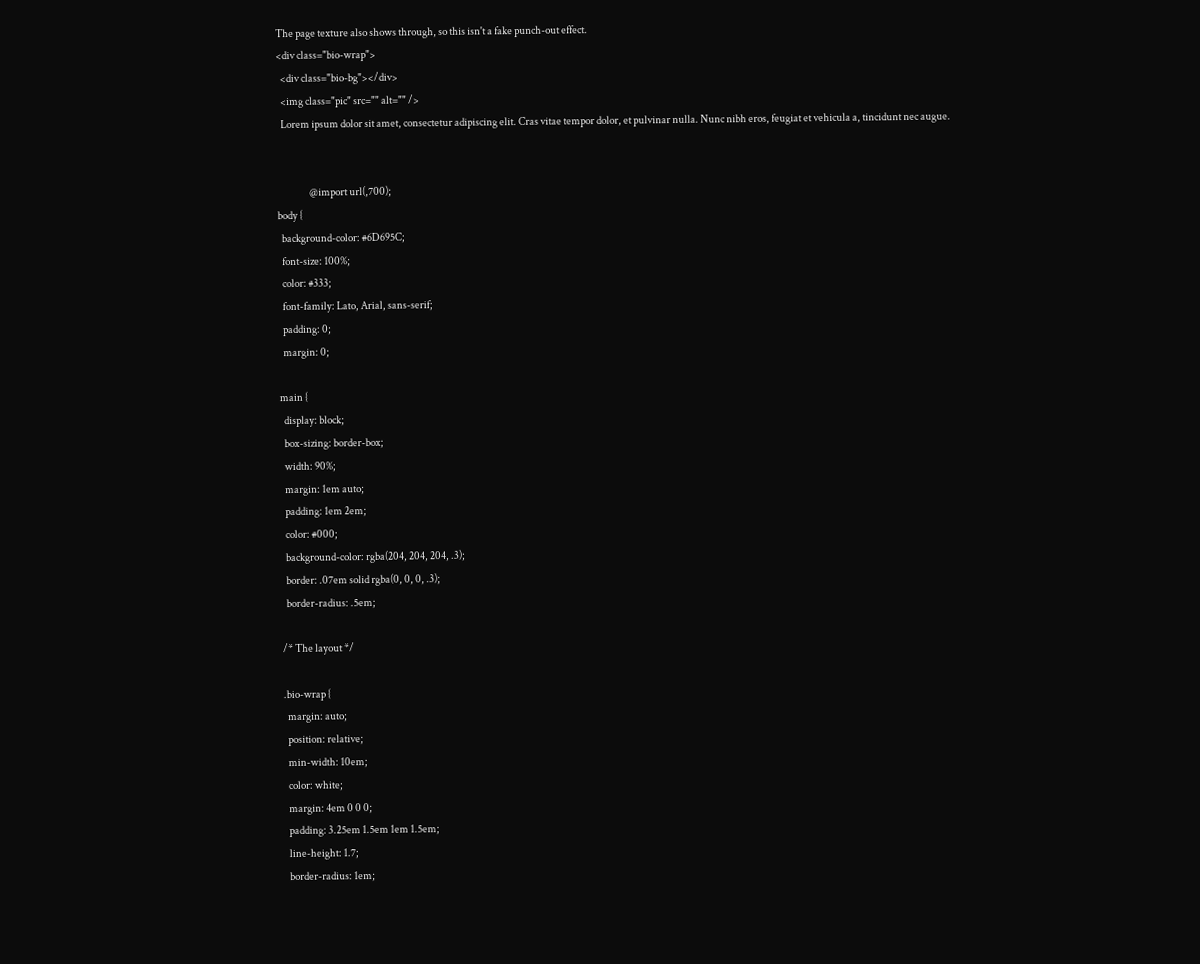The page texture also shows through, so this isn't a fake punch-out effect.
<div class="bio-wrap">
  <div class="bio-bg"></div>
  <img class="pic" src="" alt="" />
  Lorem ipsum dolor sit amet, consectetur adipiscing elit. Cras vitae tempor dolor, et pulvinar nulla. Nunc nibh eros, feugiat et vehicula a, tincidunt nec augue.


                @import url(,700);
body {
  background-color: #6D695C;
  font-size: 100%;
  color: #333;
  font-family: Lato, Arial, sans-serif;
  padding: 0;
  margin: 0;

main {
  display: block;
  box-sizing: border-box;
  width: 90%;
  margin: 1em auto;
  padding: 1em 2em;
  color: #000;
  background-color: rgba(204, 204, 204, .3);
  border: .07em solid rgba(0, 0, 0, .3);
  border-radius: .5em;

/* The layout */

.bio-wrap {
  margin: auto;
  position: relative;
  min-width: 10em;
  color: white;
  margin: 4em 0 0 0;
  padding: 3.25em 1.5em 1em 1.5em;
  line-height: 1.7;
  border-radius: 1em;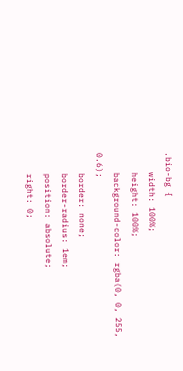.bio-bg {
    width: 100%;
    height: 100%;
    background-color: rgba(0, 0, 255, 0.6);
    border: none;
    border-radius: 1em;
    position: absolute;
    right: 0;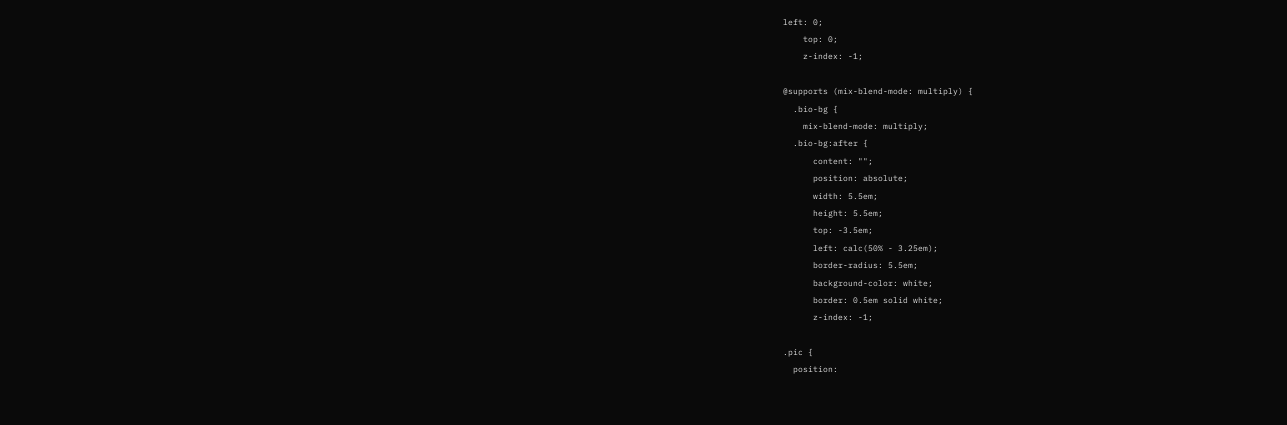left: 0;
    top: 0;
    z-index: -1;

@supports (mix-blend-mode: multiply) {
  .bio-bg {
    mix-blend-mode: multiply;
  .bio-bg:after {
      content: "";
      position: absolute;
      width: 5.5em;
      height: 5.5em;
      top: -3.5em;
      left: calc(50% - 3.25em);
      border-radius: 5.5em;
      background-color: white;
      border: 0.5em solid white;
      z-index: -1;

.pic {
  position: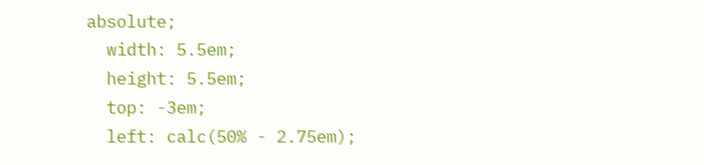absolute;
  width: 5.5em;
  height: 5.5em;
  top: -3em;
  left: calc(50% - 2.75em);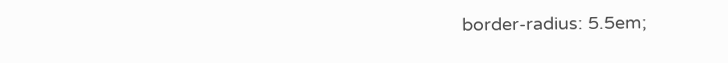border-radius: 5.5em;